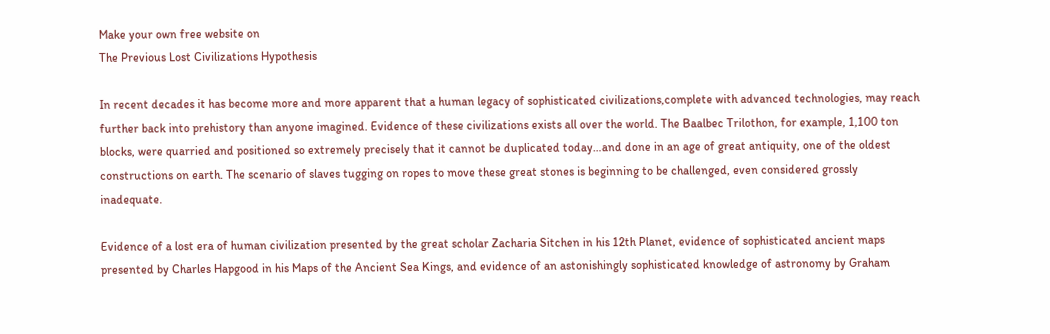Make your own free website on
The Previous Lost Civilizations Hypothesis

In recent decades it has become more and more apparent that a human legacy of sophisticated civilizations,complete with advanced technologies, may reach further back into prehistory than anyone imagined. Evidence of these civilizations exists all over the world. The Baalbec Trilothon, for example, 1,100 ton blocks, were quarried and positioned so extremely precisely that it cannot be duplicated today…and done in an age of great antiquity, one of the oldest constructions on earth. The scenario of slaves tugging on ropes to move these great stones is beginning to be challenged, even considered grossly inadequate.

Evidence of a lost era of human civilization presented by the great scholar Zacharia Sitchen in his 12th Planet, evidence of sophisticated ancient maps presented by Charles Hapgood in his Maps of the Ancient Sea Kings, and evidence of an astonishingly sophisticated knowledge of astronomy by Graham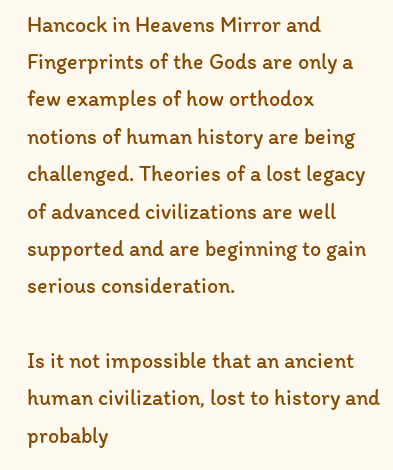Hancock in Heavens Mirror and Fingerprints of the Gods are only a few examples of how orthodox notions of human history are being challenged. Theories of a lost legacy of advanced civilizations are well supported and are beginning to gain serious consideration.

Is it not impossible that an ancient human civilization, lost to history and probably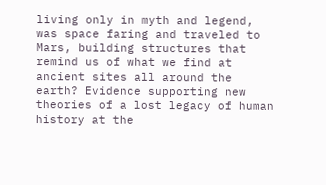living only in myth and legend, was space faring and traveled to Mars, building structures that remind us of what we find at ancient sites all around the earth? Evidence supporting new theories of a lost legacy of human history at the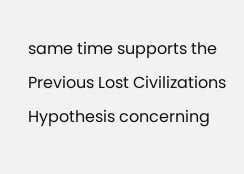same time supports the Previous Lost Civilizations Hypothesis concerning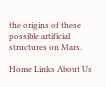the origins of these possible artificial structures on Mars.

Home Links About Us